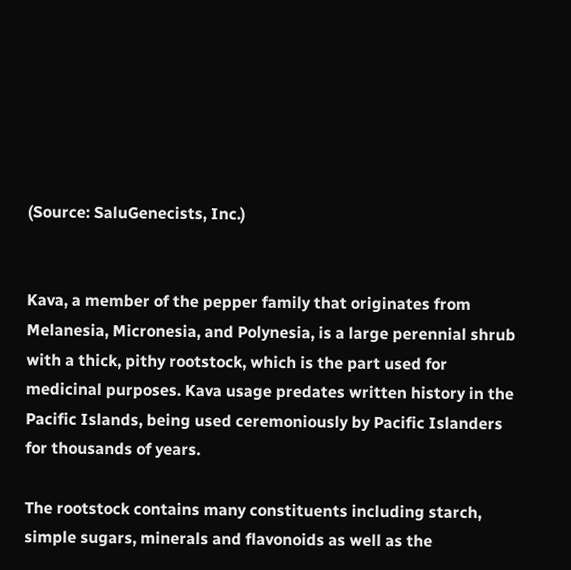(Source: SaluGenecists, Inc.)


Kava, a member of the pepper family that originates from Melanesia, Micronesia, and Polynesia, is a large perennial shrub with a thick, pithy rootstock, which is the part used for medicinal purposes. Kava usage predates written history in the Pacific Islands, being used ceremoniously by Pacific Islanders for thousands of years.

The rootstock contains many constituents including starch, simple sugars, minerals and flavonoids as well as the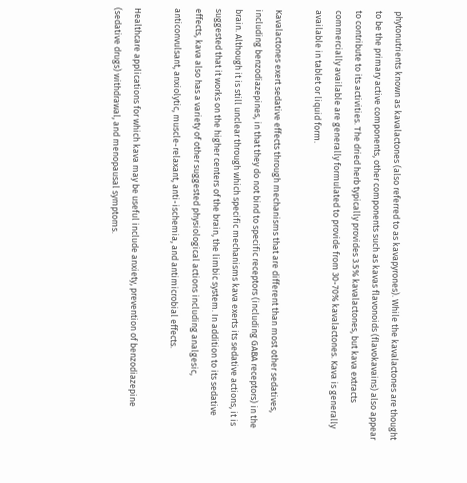phytonutrients known as kavalactones (also referred to as kavapyrones). While the kavalactones are thought to be the primary active components, other components such as kavas flavonoids (flavokavains) also appear to contribute to its activities. The dried herb typically provides 3.5% kavalactones, but kava extracts commercially available are generally formulated to provide from 30-70% kavalactones. Kava is generally available in tablet or liquid form.

Kavalactones exert sedative effects through mechanisms that are different than most other sedatives, including benzodiazepines, in that they do not bind to specific receptors (including GABA receptors) in the brain. Although it is still unclear through which specific mechanisms kava exerts its sedative actions, it is suggested that it works on the higher centers of the brain, the limbic system. In addition to its sedative effects, kava also has a variety of other suggested physiological actions including analgesic, anticonvulsant, anxiolytic, muscle-relaxant, anti-ischemia, and antimicrobial effects.

Healthcare applications for which kava may be useful include anxiety, prevention of benzodiazepine (sedative drugs) withdrawal, and menopausal symptoms.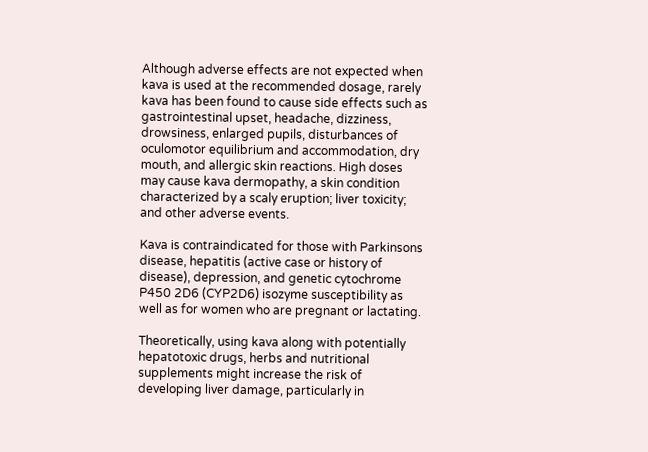Although adverse effects are not expected when kava is used at the recommended dosage, rarely kava has been found to cause side effects such as gastrointestinal upset, headache, dizziness, drowsiness, enlarged pupils, disturbances of oculomotor equilibrium and accommodation, dry mouth, and allergic skin reactions. High doses may cause kava dermopathy, a skin condition characterized by a scaly eruption; liver toxicity; and other adverse events.

Kava is contraindicated for those with Parkinsons disease, hepatitis (active case or history of disease), depression, and genetic cytochrome P450 2D6 (CYP2D6) isozyme susceptibility as well as for women who are pregnant or lactating.

Theoretically, using kava along with potentially hepatotoxic drugs, herbs and nutritional supplements might increase the risk of developing liver damage, particularly in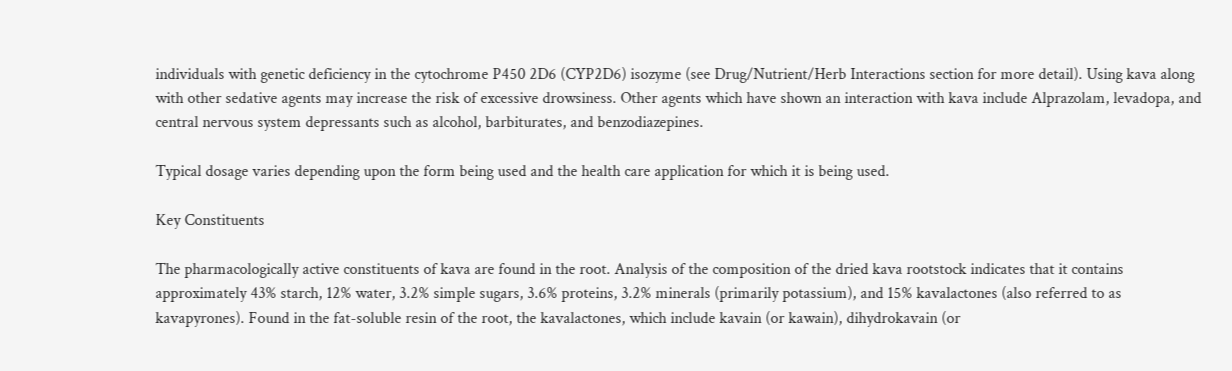individuals with genetic deficiency in the cytochrome P450 2D6 (CYP2D6) isozyme (see Drug/Nutrient/Herb Interactions section for more detail). Using kava along with other sedative agents may increase the risk of excessive drowsiness. Other agents which have shown an interaction with kava include Alprazolam, levadopa, and central nervous system depressants such as alcohol, barbiturates, and benzodiazepines.

Typical dosage varies depending upon the form being used and the health care application for which it is being used.

Key Constituents

The pharmacologically active constituents of kava are found in the root. Analysis of the composition of the dried kava rootstock indicates that it contains approximately 43% starch, 12% water, 3.2% simple sugars, 3.6% proteins, 3.2% minerals (primarily potassium), and 15% kavalactones (also referred to as kavapyrones). Found in the fat-soluble resin of the root, the kavalactones, which include kavain (or kawain), dihydrokavain (or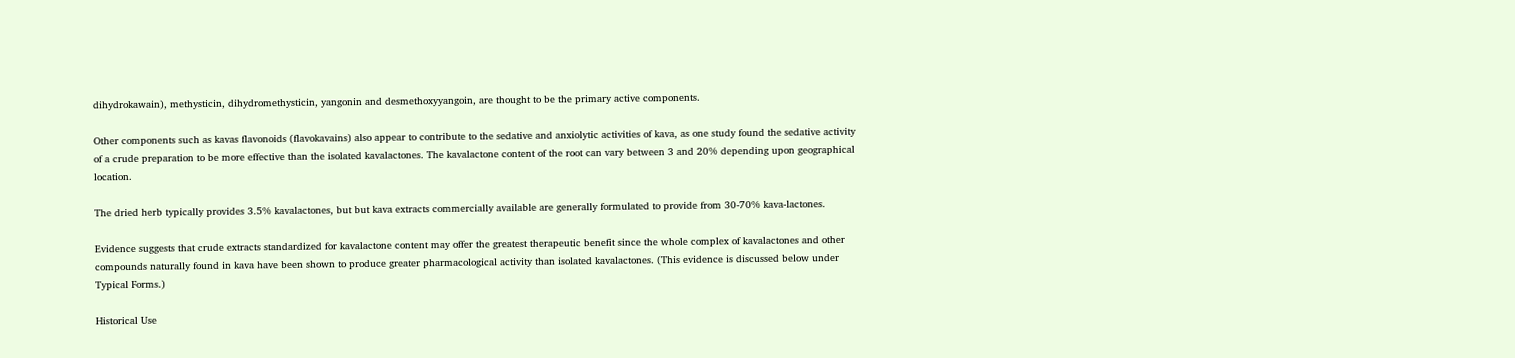dihydrokawain), methysticin, dihydromethysticin, yangonin and desmethoxyyangoin, are thought to be the primary active components.

Other components such as kavas flavonoids (flavokavains) also appear to contribute to the sedative and anxiolytic activities of kava, as one study found the sedative activity of a crude preparation to be more effective than the isolated kavalactones. The kavalactone content of the root can vary between 3 and 20% depending upon geographical location.

The dried herb typically provides 3.5% kavalactones, but but kava extracts commercially available are generally formulated to provide from 30-70% kava-lactones.

Evidence suggests that crude extracts standardized for kavalactone content may offer the greatest therapeutic benefit since the whole complex of kavalactones and other compounds naturally found in kava have been shown to produce greater pharmacological activity than isolated kavalactones. (This evidence is discussed below under Typical Forms.)

Historical Use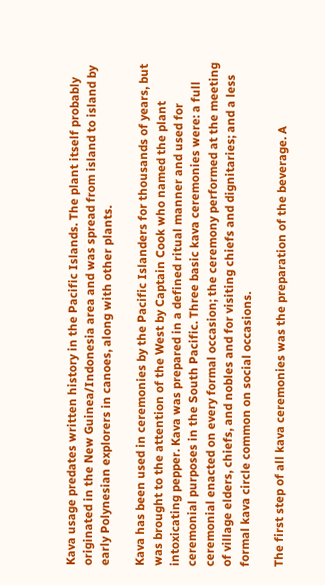Kava usage predates written history in the Pacific Islands. The plant itself probably originated in the New Guinea/Indonesia area and was spread from island to island by early Polynesian explorers in canoes, along with other plants.

Kava has been used in ceremonies by the Pacific Islanders for thousands of years, but was brought to the attention of the West by Captain Cook who named the plant intoxicating pepper. Kava was prepared in a defined ritual manner and used for ceremonial purposes in the South Pacific. Three basic kava ceremonies were: a full ceremonial enacted on every formal occasion; the ceremony performed at the meeting of village elders, chiefs, and nobles and for visiting chiefs and dignitaries; and a less formal kava circle common on social occasions.

The first step of all kava ceremonies was the preparation of the beverage. A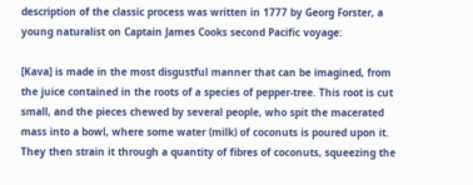description of the classic process was written in 1777 by Georg Forster, a young naturalist on Captain James Cooks second Pacific voyage:

[Kava] is made in the most disgustful manner that can be imagined, from the juice contained in the roots of a species of pepper-tree. This root is cut small, and the pieces chewed by several people, who spit the macerated mass into a bowl, where some water (milk) of coconuts is poured upon it. They then strain it through a quantity of fibres of coconuts, squeezing the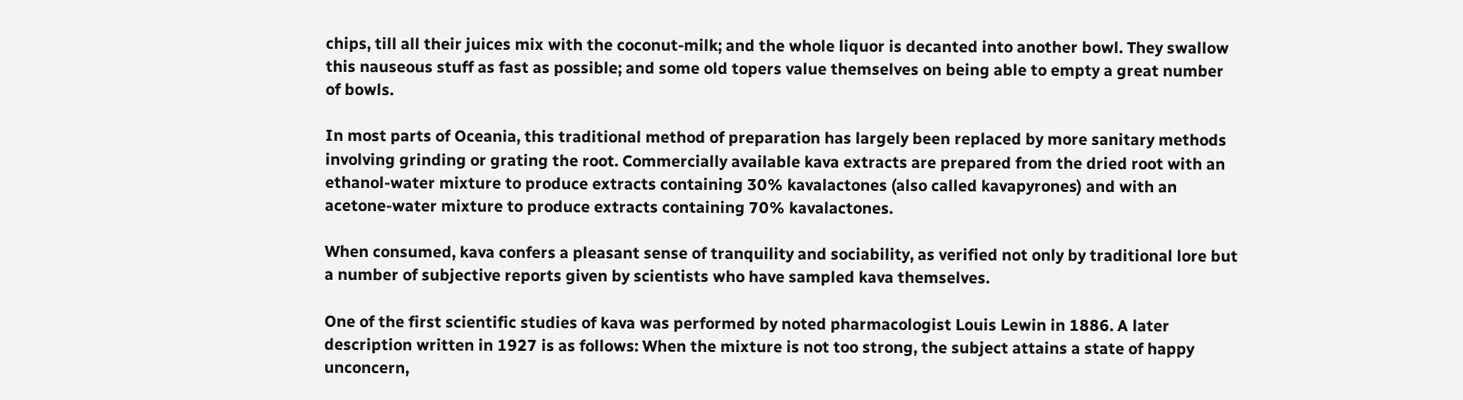chips, till all their juices mix with the coconut-milk; and the whole liquor is decanted into another bowl. They swallow this nauseous stuff as fast as possible; and some old topers value themselves on being able to empty a great number of bowls.

In most parts of Oceania, this traditional method of preparation has largely been replaced by more sanitary methods involving grinding or grating the root. Commercially available kava extracts are prepared from the dried root with an ethanol-water mixture to produce extracts containing 30% kavalactones (also called kavapyrones) and with an acetone-water mixture to produce extracts containing 70% kavalactones.

When consumed, kava confers a pleasant sense of tranquility and sociability, as verified not only by traditional lore but a number of subjective reports given by scientists who have sampled kava themselves.

One of the first scientific studies of kava was performed by noted pharmacologist Louis Lewin in 1886. A later description written in 1927 is as follows: When the mixture is not too strong, the subject attains a state of happy unconcern,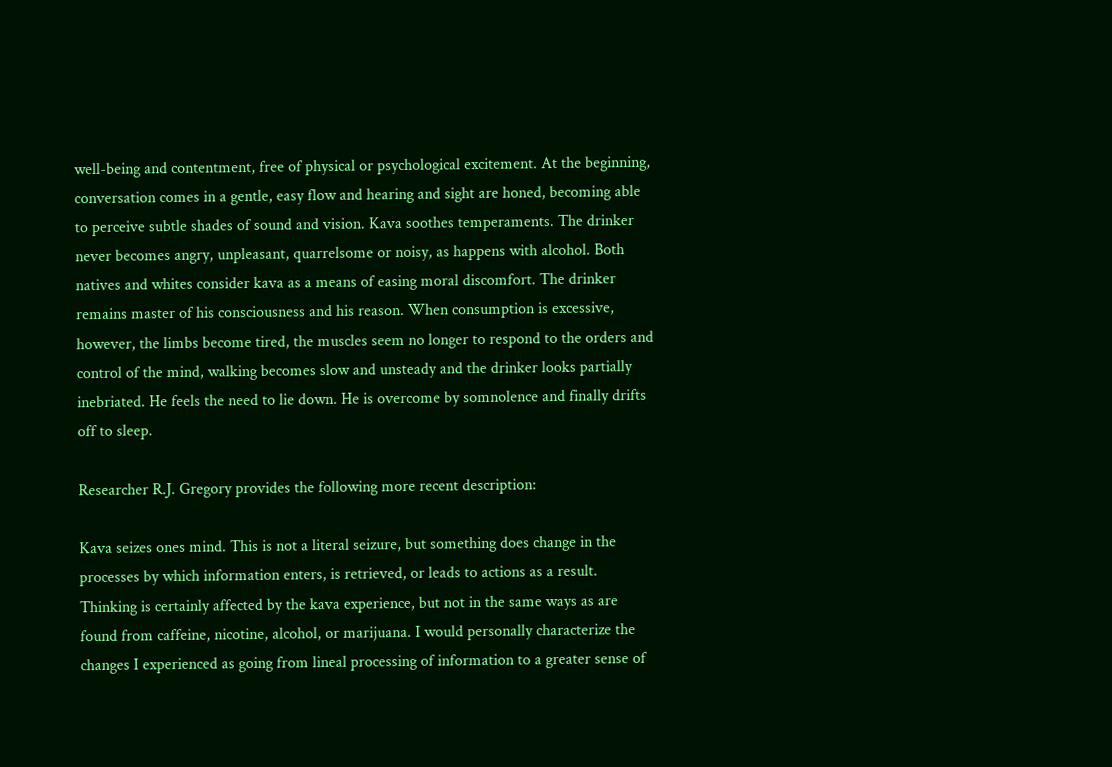well-being and contentment, free of physical or psychological excitement. At the beginning, conversation comes in a gentle, easy flow and hearing and sight are honed, becoming able to perceive subtle shades of sound and vision. Kava soothes temperaments. The drinker never becomes angry, unpleasant, quarrelsome or noisy, as happens with alcohol. Both natives and whites consider kava as a means of easing moral discomfort. The drinker remains master of his consciousness and his reason. When consumption is excessive, however, the limbs become tired, the muscles seem no longer to respond to the orders and control of the mind, walking becomes slow and unsteady and the drinker looks partially inebriated. He feels the need to lie down. He is overcome by somnolence and finally drifts off to sleep.

Researcher R.J. Gregory provides the following more recent description:

Kava seizes ones mind. This is not a literal seizure, but something does change in the processes by which information enters, is retrieved, or leads to actions as a result. Thinking is certainly affected by the kava experience, but not in the same ways as are found from caffeine, nicotine, alcohol, or marijuana. I would personally characterize the changes I experienced as going from lineal processing of information to a greater sense of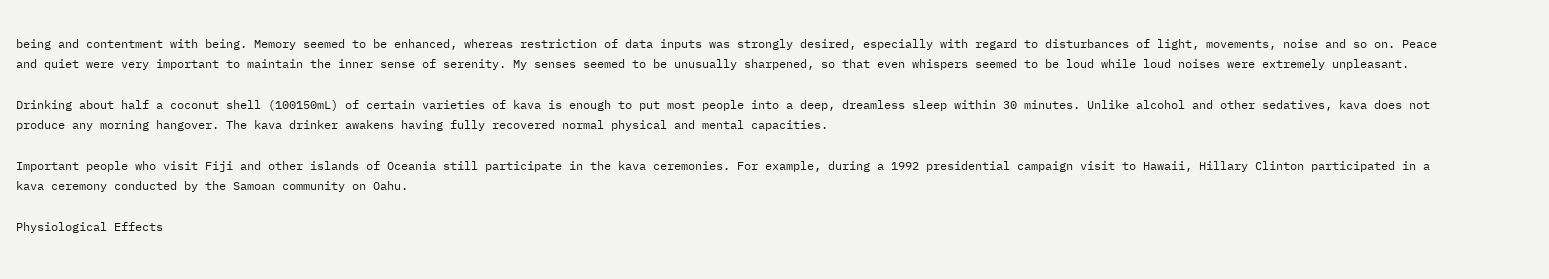being and contentment with being. Memory seemed to be enhanced, whereas restriction of data inputs was strongly desired, especially with regard to disturbances of light, movements, noise and so on. Peace and quiet were very important to maintain the inner sense of serenity. My senses seemed to be unusually sharpened, so that even whispers seemed to be loud while loud noises were extremely unpleasant.

Drinking about half a coconut shell (100150mL) of certain varieties of kava is enough to put most people into a deep, dreamless sleep within 30 minutes. Unlike alcohol and other sedatives, kava does not produce any morning hangover. The kava drinker awakens having fully recovered normal physical and mental capacities.

Important people who visit Fiji and other islands of Oceania still participate in the kava ceremonies. For example, during a 1992 presidential campaign visit to Hawaii, Hillary Clinton participated in a kava ceremony conducted by the Samoan community on Oahu.

Physiological Effects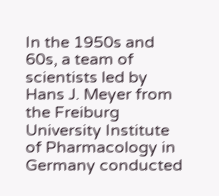In the 1950s and 60s, a team of scientists led by Hans J. Meyer from the Freiburg University Institute of Pharmacology in Germany conducted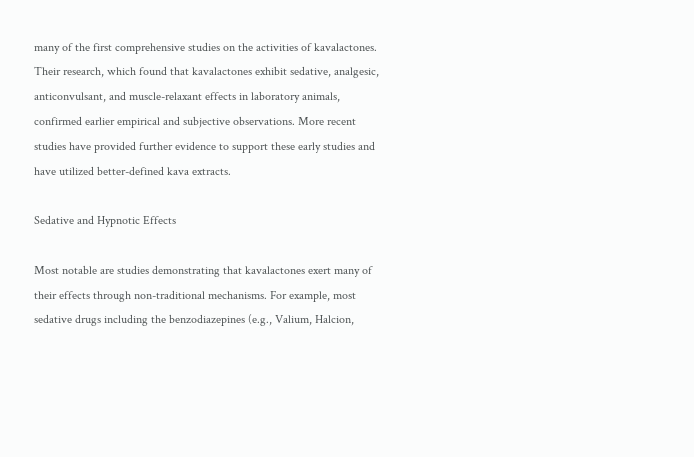many of the first comprehensive studies on the activities of kavalactones. Their research, which found that kavalactones exhibit sedative, analgesic, anticonvulsant, and muscle-relaxant effects in laboratory animals, confirmed earlier empirical and subjective observations. More recent studies have provided further evidence to support these early studies and have utilized better-defined kava extracts.

Sedative and Hypnotic Effects

Most notable are studies demonstrating that kavalactones exert many of their effects through non-traditional mechanisms. For example, most sedative drugs including the benzodiazepines (e.g., Valium, Halcion,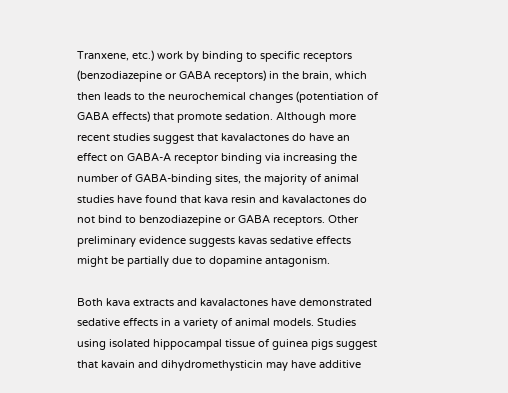Tranxene, etc.) work by binding to specific receptors (benzodiazepine or GABA receptors) in the brain, which then leads to the neurochemical changes (potentiation of GABA effects) that promote sedation. Although more recent studies suggest that kavalactones do have an effect on GABA-A receptor binding via increasing the number of GABA-binding sites, the majority of animal studies have found that kava resin and kavalactones do not bind to benzodiazepine or GABA receptors. Other preliminary evidence suggests kavas sedative effects might be partially due to dopamine antagonism.

Both kava extracts and kavalactones have demonstrated sedative effects in a variety of animal models. Studies using isolated hippocampal tissue of guinea pigs suggest that kavain and dihydromethysticin may have additive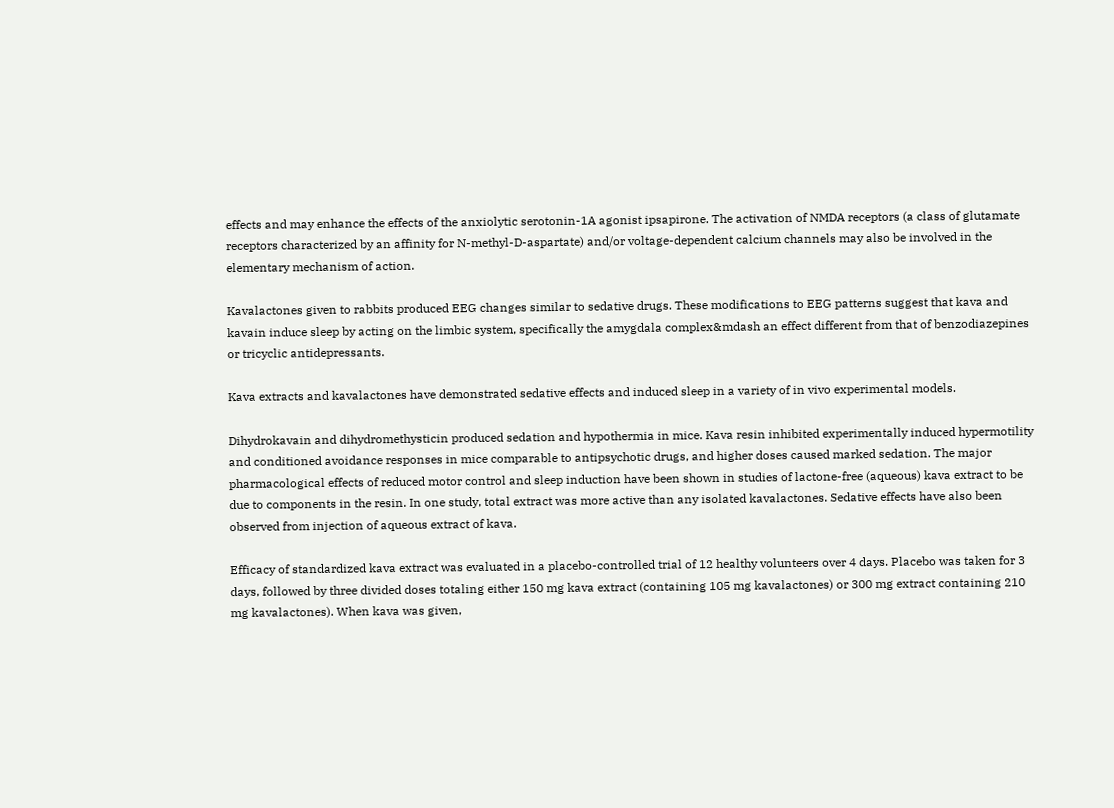effects and may enhance the effects of the anxiolytic serotonin-1A agonist ipsapirone. The activation of NMDA receptors (a class of glutamate receptors characterized by an affinity for N-methyl-D-aspartate) and/or voltage-dependent calcium channels may also be involved in the elementary mechanism of action.

Kavalactones given to rabbits produced EEG changes similar to sedative drugs. These modifications to EEG patterns suggest that kava and kavain induce sleep by acting on the limbic system, specifically the amygdala complex&mdash an effect different from that of benzodiazepines or tricyclic antidepressants.

Kava extracts and kavalactones have demonstrated sedative effects and induced sleep in a variety of in vivo experimental models.

Dihydrokavain and dihydromethysticin produced sedation and hypothermia in mice. Kava resin inhibited experimentally induced hypermotility and conditioned avoidance responses in mice comparable to antipsychotic drugs, and higher doses caused marked sedation. The major pharmacological effects of reduced motor control and sleep induction have been shown in studies of lactone-free (aqueous) kava extract to be due to components in the resin. In one study, total extract was more active than any isolated kavalactones. Sedative effects have also been observed from injection of aqueous extract of kava.

Efficacy of standardized kava extract was evaluated in a placebo-controlled trial of 12 healthy volunteers over 4 days. Placebo was taken for 3 days, followed by three divided doses totaling either 150 mg kava extract (containing 105 mg kavalactones) or 300 mg extract containing 210 mg kavalactones). When kava was given,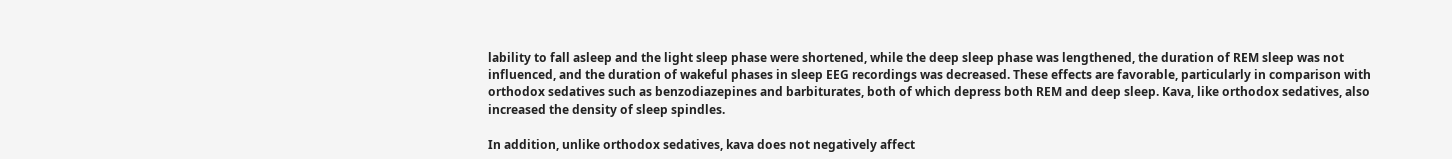lability to fall asleep and the light sleep phase were shortened, while the deep sleep phase was lengthened, the duration of REM sleep was not influenced, and the duration of wakeful phases in sleep EEG recordings was decreased. These effects are favorable, particularly in comparison with orthodox sedatives such as benzodiazepines and barbiturates, both of which depress both REM and deep sleep. Kava, like orthodox sedatives, also increased the density of sleep spindles.

In addition, unlike orthodox sedatives, kava does not negatively affect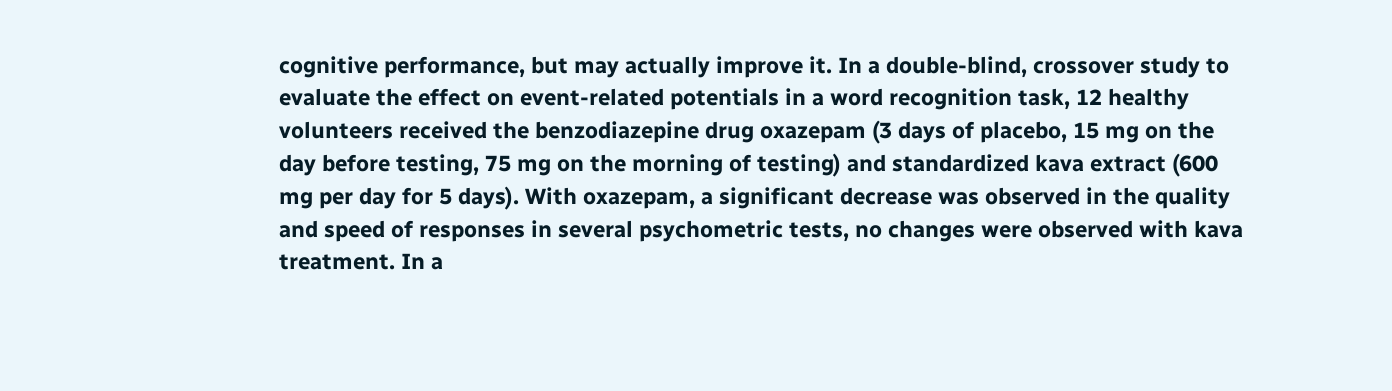cognitive performance, but may actually improve it. In a double-blind, crossover study to evaluate the effect on event-related potentials in a word recognition task, 12 healthy volunteers received the benzodiazepine drug oxazepam (3 days of placebo, 15 mg on the day before testing, 75 mg on the morning of testing) and standardized kava extract (600 mg per day for 5 days). With oxazepam, a significant decrease was observed in the quality and speed of responses in several psychometric tests, no changes were observed with kava treatment. In a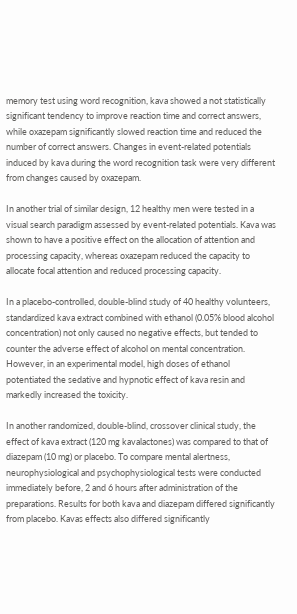memory test using word recognition, kava showed a not statistically significant tendency to improve reaction time and correct answers, while oxazepam significantly slowed reaction time and reduced the number of correct answers. Changes in event-related potentials induced by kava during the word recognition task were very different from changes caused by oxazepam.

In another trial of similar design, 12 healthy men were tested in a visual search paradigm assessed by event-related potentials. Kava was shown to have a positive effect on the allocation of attention and processing capacity, whereas oxazepam reduced the capacity to allocate focal attention and reduced processing capacity.

In a placebo-controlled, double-blind study of 40 healthy volunteers, standardized kava extract combined with ethanol (0.05% blood alcohol concentration) not only caused no negative effects, but tended to counter the adverse effect of alcohol on mental concentration. However, in an experimental model, high doses of ethanol potentiated the sedative and hypnotic effect of kava resin and markedly increased the toxicity.

In another randomized, double-blind, crossover clinical study, the effect of kava extract (120 mg kavalactones) was compared to that of diazepam (10 mg) or placebo. To compare mental alertness, neurophysiological and psychophysiological tests were conducted immediately before, 2 and 6 hours after administration of the preparations. Results for both kava and diazepam differed significantly from placebo. Kavas effects also differed significantly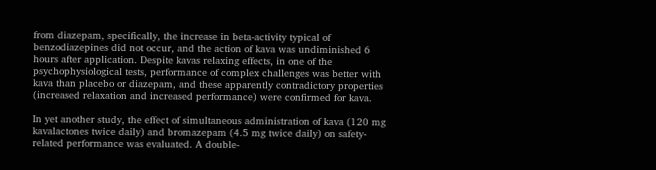from diazepam, specifically, the increase in beta-activity typical of benzodiazepines did not occur, and the action of kava was undiminished 6 hours after application. Despite kavas relaxing effects, in one of the psychophysiological tests, performance of complex challenges was better with kava than placebo or diazepam, and these apparently contradictory properties (increased relaxation and increased performance) were confirmed for kava.

In yet another study, the effect of simultaneous administration of kava (120 mg kavalactones twice daily) and bromazepam (4.5 mg twice daily) on safety-related performance was evaluated. A double-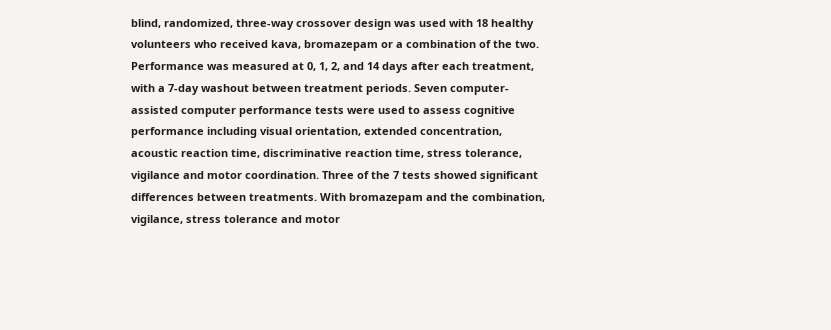blind, randomized, three-way crossover design was used with 18 healthy volunteers who received kava, bromazepam or a combination of the two. Performance was measured at 0, 1, 2, and 14 days after each treatment, with a 7-day washout between treatment periods. Seven computer-assisted computer performance tests were used to assess cognitive performance including visual orientation, extended concentration, acoustic reaction time, discriminative reaction time, stress tolerance, vigilance and motor coordination. Three of the 7 tests showed significant differences between treatments. With bromazepam and the combination, vigilance, stress tolerance and motor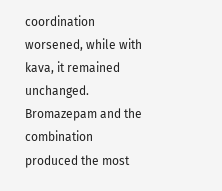coordination worsened, while with kava, it remained unchanged. Bromazepam and the combination produced the most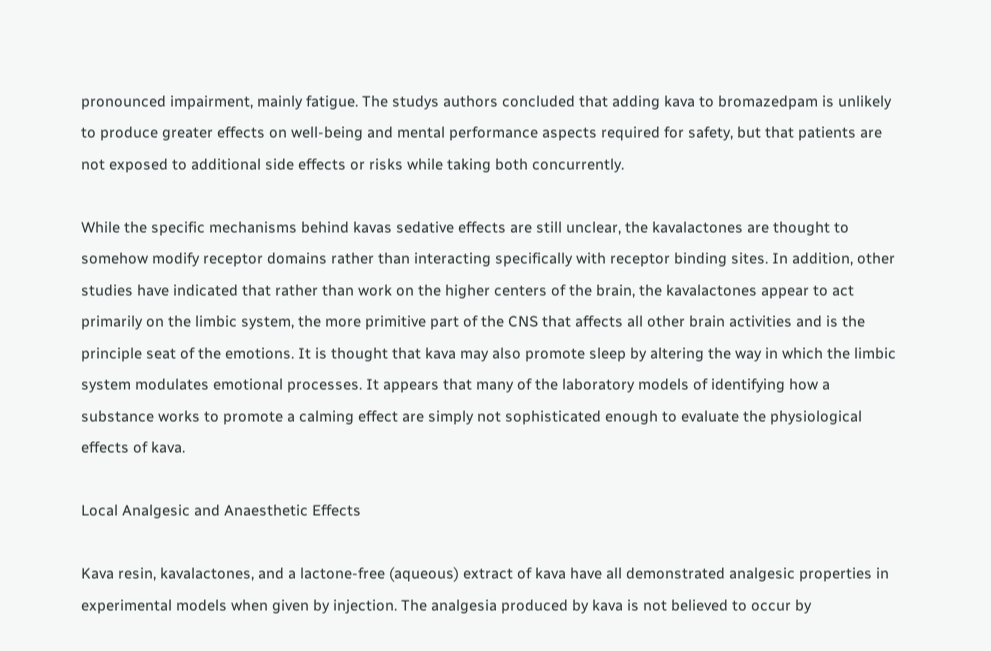pronounced impairment, mainly fatigue. The studys authors concluded that adding kava to bromazedpam is unlikely to produce greater effects on well-being and mental performance aspects required for safety, but that patients are not exposed to additional side effects or risks while taking both concurrently.

While the specific mechanisms behind kavas sedative effects are still unclear, the kavalactones are thought to somehow modify receptor domains rather than interacting specifically with receptor binding sites. In addition, other studies have indicated that rather than work on the higher centers of the brain, the kavalactones appear to act primarily on the limbic system, the more primitive part of the CNS that affects all other brain activities and is the principle seat of the emotions. It is thought that kava may also promote sleep by altering the way in which the limbic system modulates emotional processes. It appears that many of the laboratory models of identifying how a substance works to promote a calming effect are simply not sophisticated enough to evaluate the physiological effects of kava.

Local Analgesic and Anaesthetic Effects

Kava resin, kavalactones, and a lactone-free (aqueous) extract of kava have all demonstrated analgesic properties in experimental models when given by injection. The analgesia produced by kava is not believed to occur by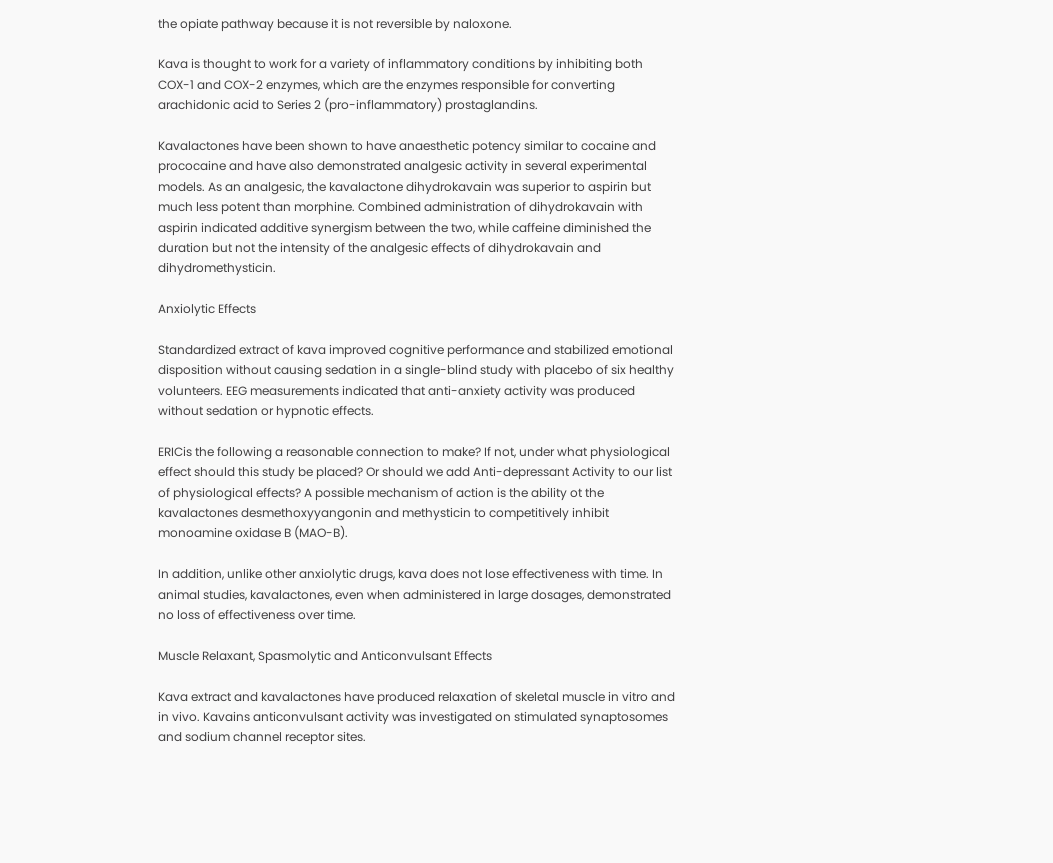the opiate pathway because it is not reversible by naloxone.

Kava is thought to work for a variety of inflammatory conditions by inhibiting both COX-1 and COX-2 enzymes, which are the enzymes responsible for converting arachidonic acid to Series 2 (pro-inflammatory) prostaglandins.

Kavalactones have been shown to have anaesthetic potency similar to cocaine and prococaine and have also demonstrated analgesic activity in several experimental models. As an analgesic, the kavalactone dihydrokavain was superior to aspirin but much less potent than morphine. Combined administration of dihydrokavain with aspirin indicated additive synergism between the two, while caffeine diminished the duration but not the intensity of the analgesic effects of dihydrokavain and dihydromethysticin.

Anxiolytic Effects

Standardized extract of kava improved cognitive performance and stabilized emotional disposition without causing sedation in a single-blind study with placebo of six healthy volunteers. EEG measurements indicated that anti-anxiety activity was produced without sedation or hypnotic effects.

ERICis the following a reasonable connection to make? If not, under what physiological effect should this study be placed? Or should we add Anti-depressant Activity to our list of physiological effects? A possible mechanism of action is the ability ot the kavalactones desmethoxyyangonin and methysticin to competitively inhibit monoamine oxidase B (MAO-B).

In addition, unlike other anxiolytic drugs, kava does not lose effectiveness with time. In animal studies, kavalactones, even when administered in large dosages, demonstrated no loss of effectiveness over time.

Muscle Relaxant, Spasmolytic and Anticonvulsant Effects

Kava extract and kavalactones have produced relaxation of skeletal muscle in vitro and in vivo. Kavains anticonvulsant activity was investigated on stimulated synaptosomes and sodium channel receptor sites.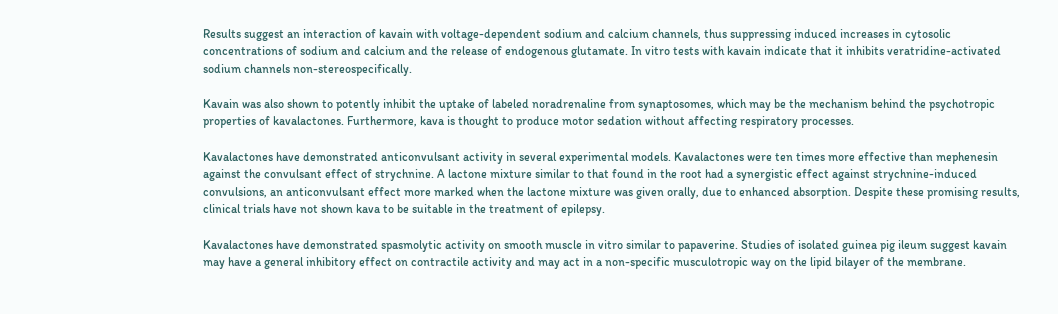Results suggest an interaction of kavain with voltage-dependent sodium and calcium channels, thus suppressing induced increases in cytosolic concentrations of sodium and calcium and the release of endogenous glutamate. In vitro tests with kavain indicate that it inhibits veratridine-activated sodium channels non-stereospecifically.

Kavain was also shown to potently inhibit the uptake of labeled noradrenaline from synaptosomes, which may be the mechanism behind the psychotropic properties of kavalactones. Furthermore, kava is thought to produce motor sedation without affecting respiratory processes.

Kavalactones have demonstrated anticonvulsant activity in several experimental models. Kavalactones were ten times more effective than mephenesin against the convulsant effect of strychnine. A lactone mixture similar to that found in the root had a synergistic effect against strychnine-induced convulsions, an anticonvulsant effect more marked when the lactone mixture was given orally, due to enhanced absorption. Despite these promising results, clinical trials have not shown kava to be suitable in the treatment of epilepsy.

Kavalactones have demonstrated spasmolytic activity on smooth muscle in vitro similar to papaverine. Studies of isolated guinea pig ileum suggest kavain may have a general inhibitory effect on contractile activity and may act in a non-specific musculotropic way on the lipid bilayer of the membrane.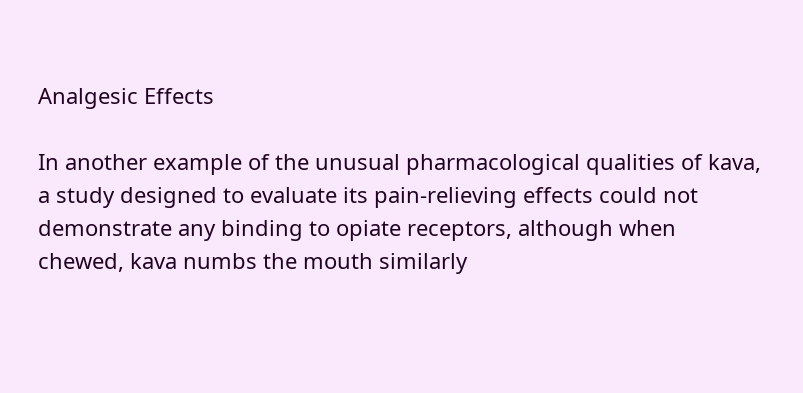Analgesic Effects

In another example of the unusual pharmacological qualities of kava, a study designed to evaluate its pain-relieving effects could not demonstrate any binding to opiate receptors, although when chewed, kava numbs the mouth similarly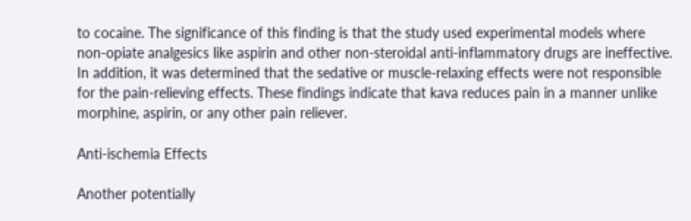to cocaine. The significance of this finding is that the study used experimental models where non-opiate analgesics like aspirin and other non-steroidal anti-inflammatory drugs are ineffective. In addition, it was determined that the sedative or muscle-relaxing effects were not responsible for the pain-relieving effects. These findings indicate that kava reduces pain in a manner unlike morphine, aspirin, or any other pain reliever.

Anti-ischemia Effects

Another potentially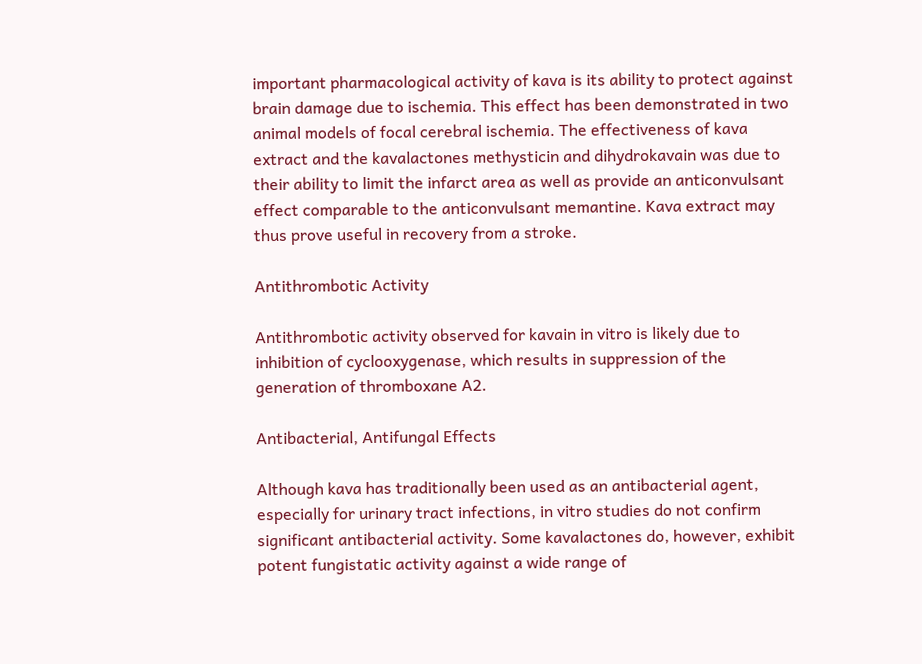important pharmacological activity of kava is its ability to protect against brain damage due to ischemia. This effect has been demonstrated in two animal models of focal cerebral ischemia. The effectiveness of kava extract and the kavalactones methysticin and dihydrokavain was due to their ability to limit the infarct area as well as provide an anticonvulsant effect comparable to the anticonvulsant memantine. Kava extract may thus prove useful in recovery from a stroke.

Antithrombotic Activity

Antithrombotic activity observed for kavain in vitro is likely due to inhibition of cyclooxygenase, which results in suppression of the generation of thromboxane A2.

Antibacterial, Antifungal Effects

Although kava has traditionally been used as an antibacterial agent, especially for urinary tract infections, in vitro studies do not confirm significant antibacterial activity. Some kavalactones do, however, exhibit potent fungistatic activity against a wide range of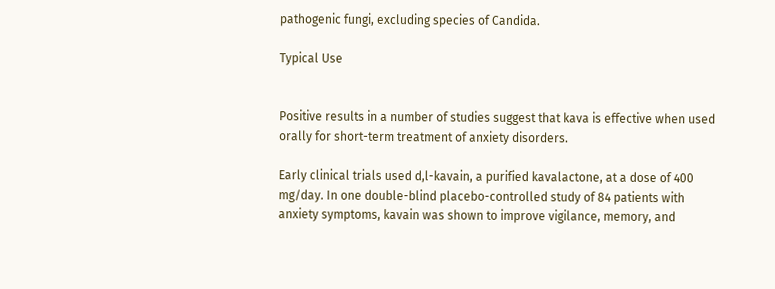pathogenic fungi, excluding species of Candida.

Typical Use


Positive results in a number of studies suggest that kava is effective when used orally for short-term treatment of anxiety disorders.

Early clinical trials used d,l-kavain, a purified kavalactone, at a dose of 400 mg/day. In one double-blind placebo-controlled study of 84 patients with anxiety symptoms, kavain was shown to improve vigilance, memory, and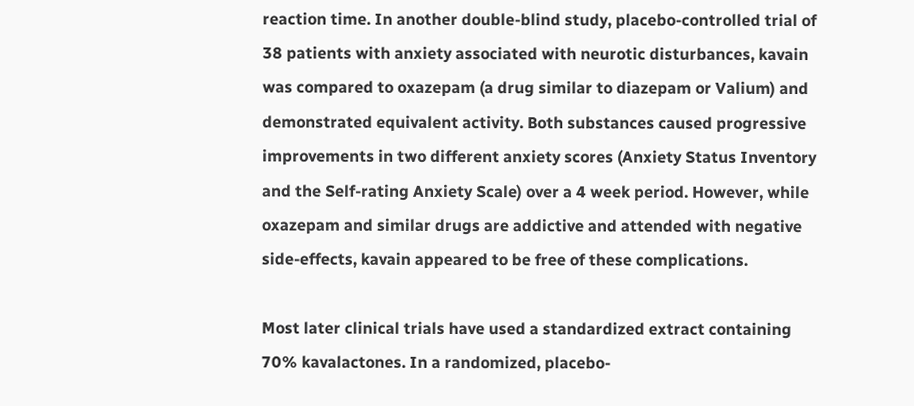reaction time. In another double-blind study, placebo-controlled trial of 38 patients with anxiety associated with neurotic disturbances, kavain was compared to oxazepam (a drug similar to diazepam or Valium) and demonstrated equivalent activity. Both substances caused progressive improvements in two different anxiety scores (Anxiety Status Inventory and the Self-rating Anxiety Scale) over a 4 week period. However, while oxazepam and similar drugs are addictive and attended with negative side-effects, kavain appeared to be free of these complications.

Most later clinical trials have used a standardized extract containing 70% kavalactones. In a randomized, placebo-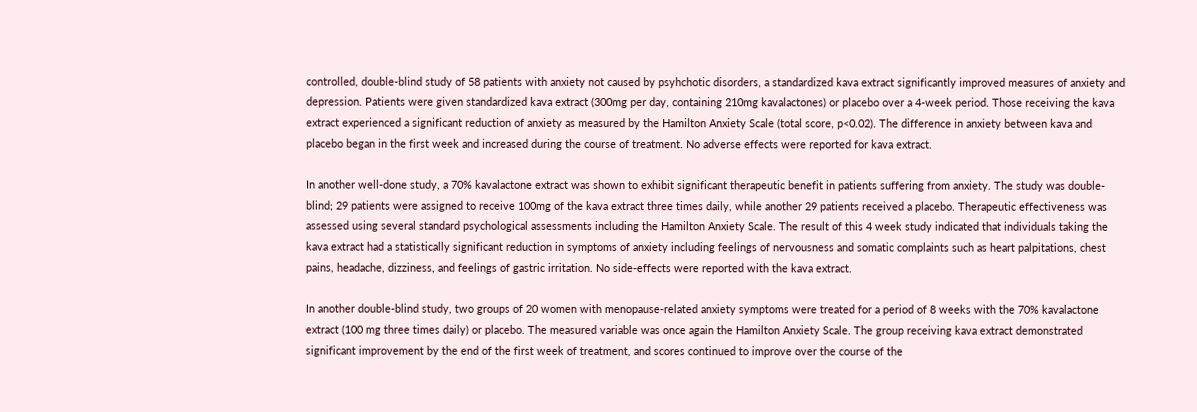controlled, double-blind study of 58 patients with anxiety not caused by psyhchotic disorders, a standardized kava extract significantly improved measures of anxiety and depression. Patients were given standardized kava extract (300mg per day, containing 210mg kavalactones) or placebo over a 4-week period. Those receiving the kava extract experienced a significant reduction of anxiety as measured by the Hamilton Anxiety Scale (total score, p<0.02). The difference in anxiety between kava and placebo began in the first week and increased during the course of treatment. No adverse effects were reported for kava extract.

In another well-done study, a 70% kavalactone extract was shown to exhibit significant therapeutic benefit in patients suffering from anxiety. The study was double-blind; 29 patients were assigned to receive 100mg of the kava extract three times daily, while another 29 patients received a placebo. Therapeutic effectiveness was assessed using several standard psychological assessments including the Hamilton Anxiety Scale. The result of this 4 week study indicated that individuals taking the kava extract had a statistically significant reduction in symptoms of anxiety including feelings of nervousness and somatic complaints such as heart palpitations, chest pains, headache, dizziness, and feelings of gastric irritation. No side-effects were reported with the kava extract.

In another double-blind study, two groups of 20 women with menopause-related anxiety symptoms were treated for a period of 8 weeks with the 70% kavalactone extract (100 mg three times daily) or placebo. The measured variable was once again the Hamilton Anxiety Scale. The group receiving kava extract demonstrated significant improvement by the end of the first week of treatment, and scores continued to improve over the course of the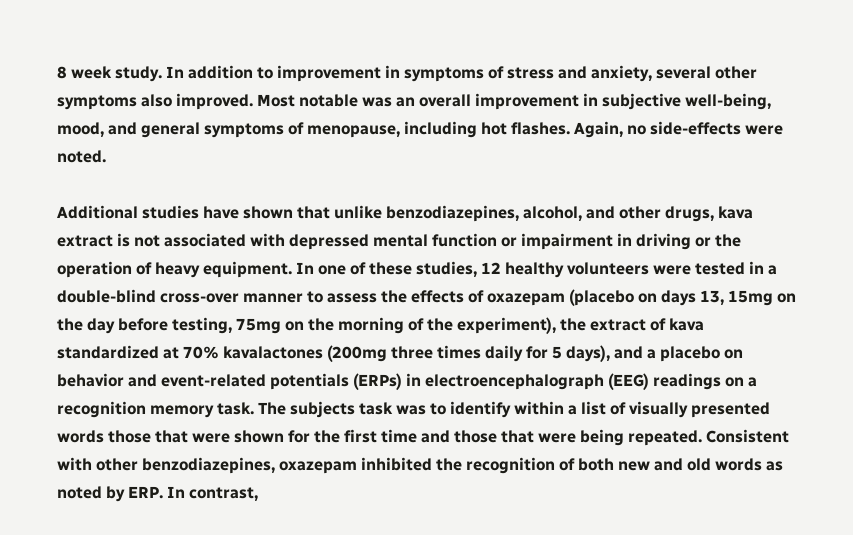8 week study. In addition to improvement in symptoms of stress and anxiety, several other symptoms also improved. Most notable was an overall improvement in subjective well-being, mood, and general symptoms of menopause, including hot flashes. Again, no side-effects were noted.

Additional studies have shown that unlike benzodiazepines, alcohol, and other drugs, kava extract is not associated with depressed mental function or impairment in driving or the operation of heavy equipment. In one of these studies, 12 healthy volunteers were tested in a double-blind cross-over manner to assess the effects of oxazepam (placebo on days 13, 15mg on the day before testing, 75mg on the morning of the experiment), the extract of kava standardized at 70% kavalactones (200mg three times daily for 5 days), and a placebo on behavior and event-related potentials (ERPs) in electroencephalograph (EEG) readings on a recognition memory task. The subjects task was to identify within a list of visually presented words those that were shown for the first time and those that were being repeated. Consistent with other benzodiazepines, oxazepam inhibited the recognition of both new and old words as noted by ERP. In contrast,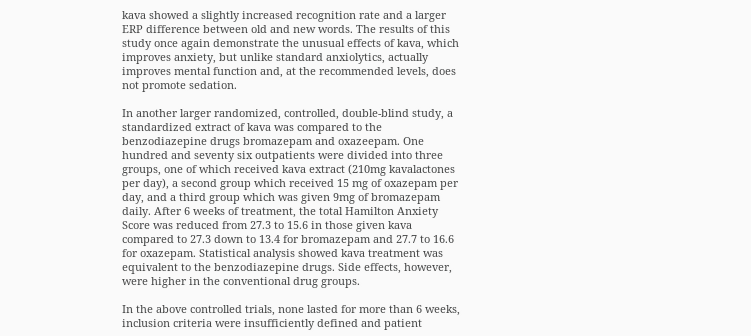kava showed a slightly increased recognition rate and a larger ERP difference between old and new words. The results of this study once again demonstrate the unusual effects of kava, which improves anxiety, but unlike standard anxiolytics, actually improves mental function and, at the recommended levels, does not promote sedation.

In another larger randomized, controlled, double-blind study, a standardized extract of kava was compared to the benzodiazepine drugs bromazepam and oxazeepam. One hundred and seventy six outpatients were divided into three groups, one of which received kava extract (210mg kavalactones per day), a second group which received 15 mg of oxazepam per day, and a third group which was given 9mg of bromazepam daily. After 6 weeks of treatment, the total Hamilton Anxiety Score was reduced from 27.3 to 15.6 in those given kava compared to 27.3 down to 13.4 for bromazepam and 27.7 to 16.6 for oxazepam. Statistical analysis showed kava treatment was equivalent to the benzodiazepine drugs. Side effects, however, were higher in the conventional drug groups.

In the above controlled trials, none lasted for more than 6 weeks, inclusion criteria were insufficiently defined and patient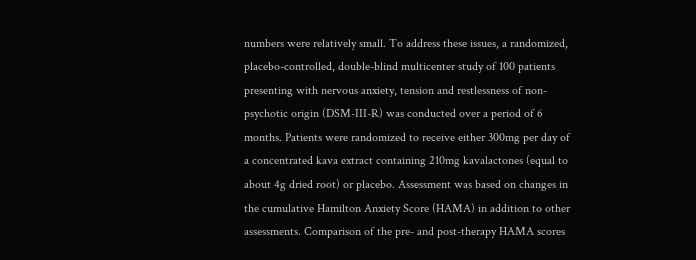numbers were relatively small. To address these issues, a randomized, placebo-controlled, double-blind multicenter study of 100 patients presenting with nervous anxiety, tension and restlessness of non-psychotic origin (DSM-III-R) was conducted over a period of 6 months. Patients were randomized to receive either 300mg per day of a concentrated kava extract containing 210mg kavalactones (equal to about 4g dried root) or placebo. Assessment was based on changes in the cumulative Hamilton Anxiety Score (HAMA) in addition to other assessments. Comparison of the pre- and post-therapy HAMA scores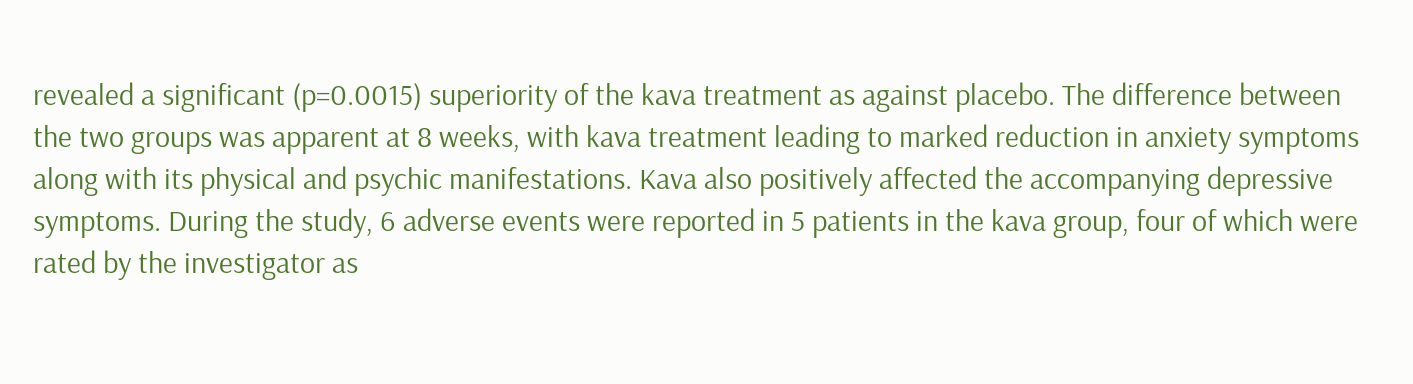revealed a significant (p=0.0015) superiority of the kava treatment as against placebo. The difference between the two groups was apparent at 8 weeks, with kava treatment leading to marked reduction in anxiety symptoms along with its physical and psychic manifestations. Kava also positively affected the accompanying depressive symptoms. During the study, 6 adverse events were reported in 5 patients in the kava group, four of which were rated by the investigator as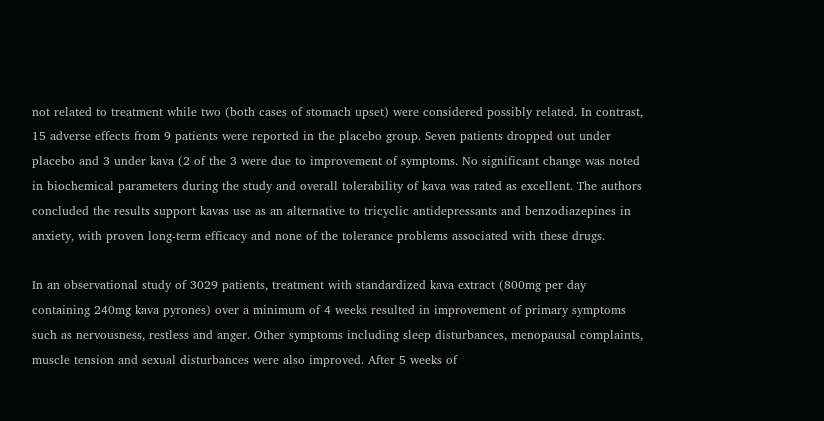not related to treatment while two (both cases of stomach upset) were considered possibly related. In contrast, 15 adverse effects from 9 patients were reported in the placebo group. Seven patients dropped out under placebo and 3 under kava (2 of the 3 were due to improvement of symptoms. No significant change was noted in biochemical parameters during the study and overall tolerability of kava was rated as excellent. The authors concluded the results support kavas use as an alternative to tricyclic antidepressants and benzodiazepines in anxiety, with proven long-term efficacy and none of the tolerance problems associated with these drugs.

In an observational study of 3029 patients, treatment with standardized kava extract (800mg per day containing 240mg kava pyrones) over a minimum of 4 weeks resulted in improvement of primary symptoms such as nervousness, restless and anger. Other symptoms including sleep disturbances, menopausal complaints, muscle tension and sexual disturbances were also improved. After 5 weeks of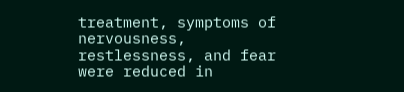treatment, symptoms of nervousness, restlessness, and fear were reduced in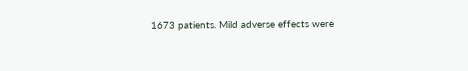1673 patients. Mild adverse effects were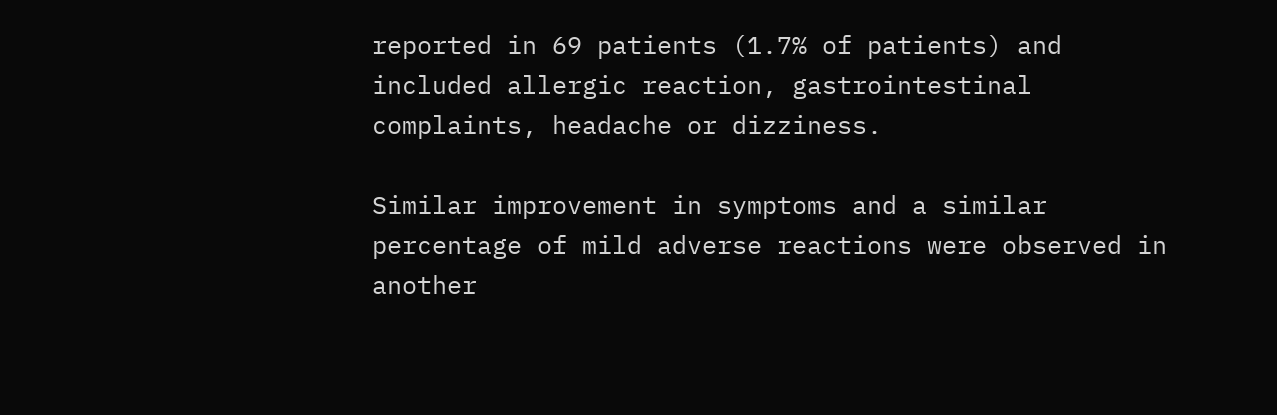reported in 69 patients (1.7% of patients) and included allergic reaction, gastrointestinal complaints, headache or dizziness.

Similar improvement in symptoms and a similar percentage of mild adverse reactions were observed in another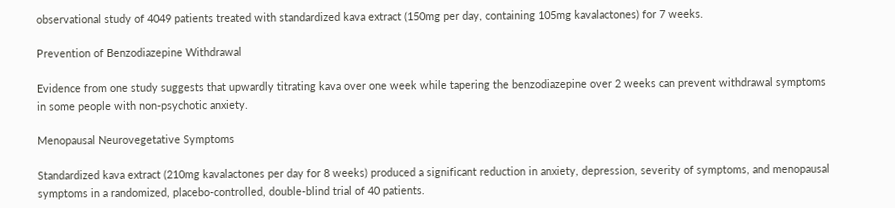observational study of 4049 patients treated with standardized kava extract (150mg per day, containing 105mg kavalactones) for 7 weeks.

Prevention of Benzodiazepine Withdrawal

Evidence from one study suggests that upwardly titrating kava over one week while tapering the benzodiazepine over 2 weeks can prevent withdrawal symptoms in some people with non-psychotic anxiety.

Menopausal Neurovegetative Symptoms

Standardized kava extract (210mg kavalactones per day for 8 weeks) produced a significant reduction in anxiety, depression, severity of symptoms, and menopausal symptoms in a randomized, placebo-controlled, double-blind trial of 40 patients.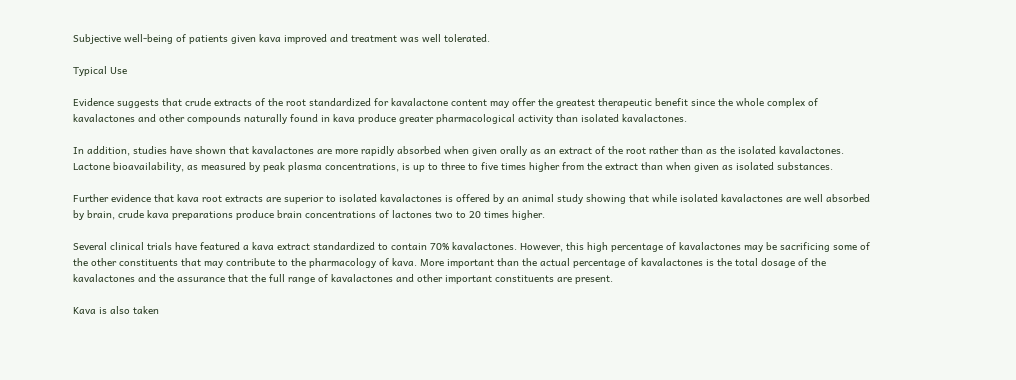Subjective well-being of patients given kava improved and treatment was well tolerated.

Typical Use

Evidence suggests that crude extracts of the root standardized for kavalactone content may offer the greatest therapeutic benefit since the whole complex of kavalactones and other compounds naturally found in kava produce greater pharmacological activity than isolated kavalactones.

In addition, studies have shown that kavalactones are more rapidly absorbed when given orally as an extract of the root rather than as the isolated kavalactones. Lactone bioavailability, as measured by peak plasma concentrations, is up to three to five times higher from the extract than when given as isolated substances.

Further evidence that kava root extracts are superior to isolated kavalactones is offered by an animal study showing that while isolated kavalactones are well absorbed by brain, crude kava preparations produce brain concentrations of lactones two to 20 times higher.

Several clinical trials have featured a kava extract standardized to contain 70% kavalactones. However, this high percentage of kavalactones may be sacrificing some of the other constituents that may contribute to the pharmacology of kava. More important than the actual percentage of kavalactones is the total dosage of the kavalactones and the assurance that the full range of kavalactones and other important constituents are present.

Kava is also taken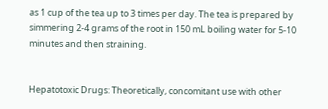as 1 cup of the tea up to 3 times per day. The tea is prepared by simmering 2-4 grams of the root in 150 mL boiling water for 5-10 minutes and then straining.


Hepatotoxic Drugs: Theoretically, concomitant use with other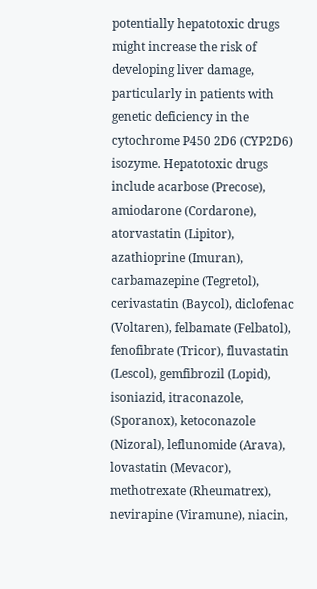potentially hepatotoxic drugs might increase the risk of developing liver damage, particularly in patients with genetic deficiency in the cytochrome P450 2D6 (CYP2D6) isozyme. Hepatotoxic drugs include acarbose (Precose), amiodarone (Cordarone), atorvastatin (Lipitor), azathioprine (Imuran), carbamazepine (Tegretol), cerivastatin (Baycol), diclofenac (Voltaren), felbamate (Felbatol), fenofibrate (Tricor), fluvastatin (Lescol), gemfibrozil (Lopid), isoniazid, itraconazole, (Sporanox), ketoconazole (Nizoral), leflunomide (Arava), lovastatin (Mevacor), methotrexate (Rheumatrex), nevirapine (Viramune), niacin,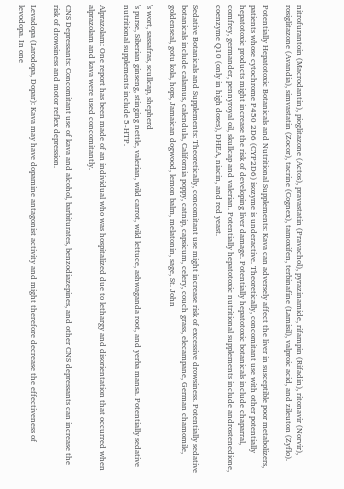nitrofurantoin (Macrodantin), pioglitazone (Actos), pravastatin (Pravachol), pyrazinamide, rifampin (Rifadin), ritonavir (Norvir), rosiglitazone (Avandia), simvastatin (Zocor), tacrine (Cognex), tamoxifen, terbinafine (Lamisil), valproic acid, and zileuton (Zyflo).

Potentially Hepatotoxic Botanicals and Nutritional Supplements: Kava can adversely affect the liver in susceptible poor metabolizers, patients whose cytochrome P450 2D6 (CYP2D6) isozyme is underactive. Theoretically, concomitant use with other potentially hepatotoxic products might increase the risk of developing liver damage. Potentially hepatotoxic botanicals include chaparral, comfrey, germander, pennyroyal oil, skullcap and valerian. Potentially hepatotoxic nutritional supplements include androstenedione, coenzyme Q10 (only in high doses), DHEA, niacin, and red yeast.

Sedative Botanicals and Supplements: Theoretically, concomitant use might increase risk of excessive drowsiness. Potentially sedative botanicals include calamus, calendula, California poppy, catnip, capsicum, celery, couch grass, elecampane, German chamomile, goldenseal, gotu kola, hops, Jamaican dogwood, lemon balm, melatonin, sage, St. John

's wort, sassafras, scullcap, shepherd
's purse, Siberian ginseng, stinging nettle, valerian, wild carrot, wild lettuce, ashwaganda root, and yerba mansa. Potentially sedative nutritional supplements include 5-HTP.

Alprazolam: One report has been made of an individual who was hospitalized due to lethargy and disorientation that occurred when alprazolam and kava were used concomitantly.

CNS Depressants: Concomitant use of kava and alcohol, barbiturates, benzodiazepines, and other CNS depressants can increase the risk of drowsiness and motor reflex depression.

Levadopa (Larodopa, Dopar): Kava may have dopamine antagonist activity and might therefore decrease the effectiveness of levodopa. In one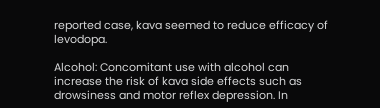reported case, kava seemed to reduce efficacy of levodopa.

Alcohol: Concomitant use with alcohol can increase the risk of kava side effects such as drowsiness and motor reflex depression. In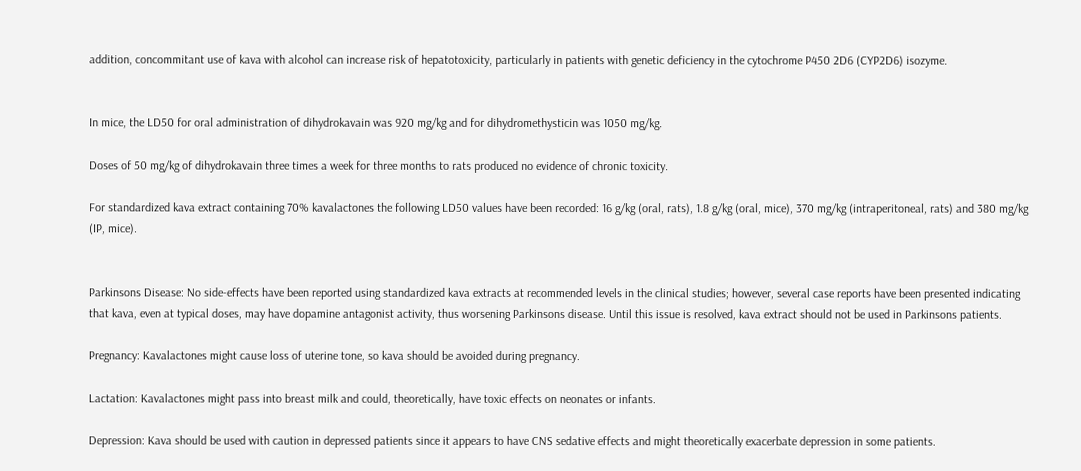addition, concommitant use of kava with alcohol can increase risk of hepatotoxicity, particularly in patients with genetic deficiency in the cytochrome P450 2D6 (CYP2D6) isozyme.


In mice, the LD50 for oral administration of dihydrokavain was 920 mg/kg and for dihydromethysticin was 1050 mg/kg.

Doses of 50 mg/kg of dihydrokavain three times a week for three months to rats produced no evidence of chronic toxicity.

For standardized kava extract containing 70% kavalactones the following LD50 values have been recorded: 16 g/kg (oral, rats), 1.8 g/kg (oral, mice), 370 mg/kg (intraperitoneal, rats) and 380 mg/kg (IP, mice).


Parkinsons Disease: No side-effects have been reported using standardized kava extracts at recommended levels in the clinical studies; however, several case reports have been presented indicating that kava, even at typical doses, may have dopamine antagonist activity, thus worsening Parkinsons disease. Until this issue is resolved, kava extract should not be used in Parkinsons patients.

Pregnancy: Kavalactones might cause loss of uterine tone, so kava should be avoided during pregnancy.

Lactation: Kavalactones might pass into breast milk and could, theoretically, have toxic effects on neonates or infants.

Depression: Kava should be used with caution in depressed patients since it appears to have CNS sedative effects and might theoretically exacerbate depression in some patients.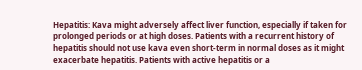Hepatitis: Kava might adversely affect liver function, especially if taken for prolonged periods or at high doses. Patients with a recurrent history of hepatitis should not use kava even short-term in normal doses as it might exacerbate hepatitis. Patients with active hepatitis or a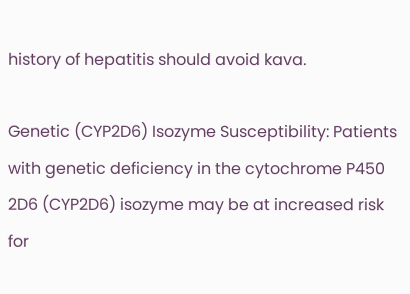history of hepatitis should avoid kava.

Genetic (CYP2D6) Isozyme Susceptibility: Patients with genetic deficiency in the cytochrome P450 2D6 (CYP2D6) isozyme may be at increased risk for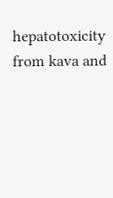hepatotoxicity from kava and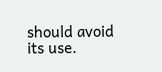should avoid its use.